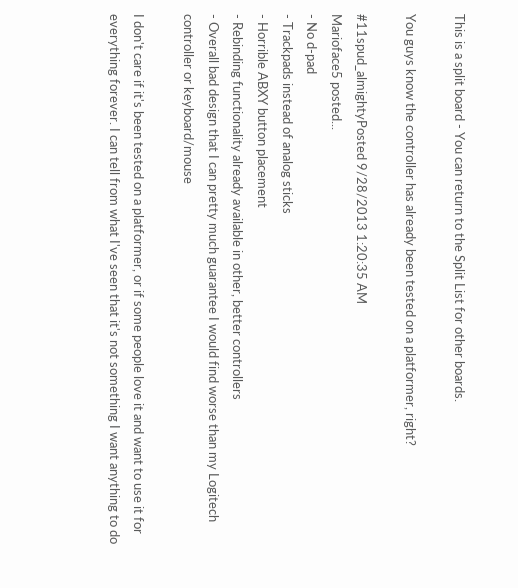This is a split board - You can return to the Split List for other boards.

You guys know the controller has already been tested on a platformer, right?

#11spud_almightyPosted 9/28/2013 1:20:35 AM
Marioface5 posted...
- No d-pad
- Trackpads instead of analog sticks
- Horrible ABXY button placement
- Rebinding functionality already available in other, better controllers
- Overall bad design that I can pretty much guarantee I would find worse than my Logitech controller or keyboard/mouse

I don't care if it's been tested on a platformer, or if some people love it and want to use it for everything forever. I can tell from what I've seen that it's not something I want anything to do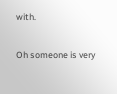with.

Oh someone is very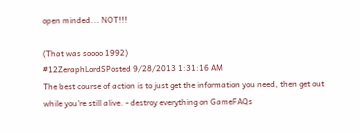open minded... NOT!!!

(That was soooo 1992)
#12ZeraphLordSPosted 9/28/2013 1:31:16 AM
The best course of action is to just get the information you need, then get out while you're still alive. - destroy everything on GameFAQs